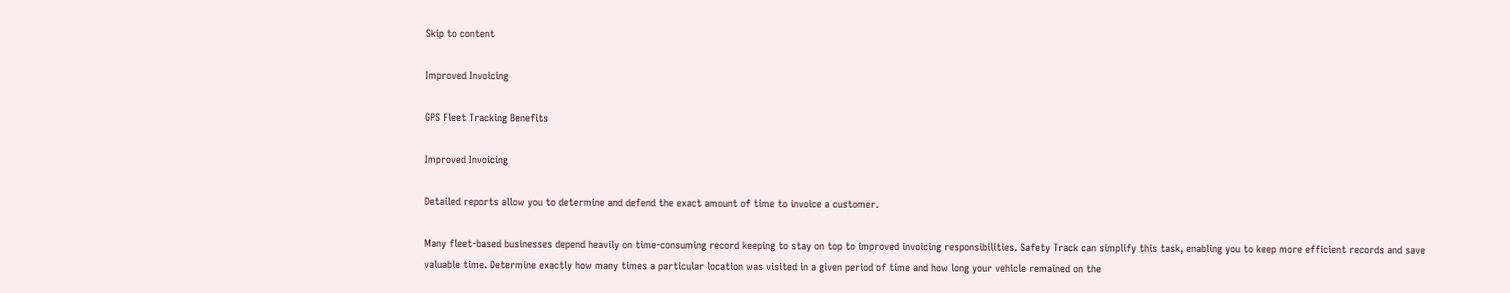Skip to content

Improved Invoicing

GPS Fleet Tracking Benefits

Improved Invoicing

Detailed reports allow you to determine and defend the exact amount of time to invoice a customer.

Many fleet-based businesses depend heavily on time-consuming record keeping to stay on top to improved invoicing responsibilities. Safety Track can simplify this task, enabling you to keep more efficient records and save valuable time. Determine exactly how many times a particular location was visited in a given period of time and how long your vehicle remained on the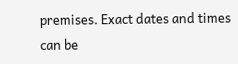premises. Exact dates and times can be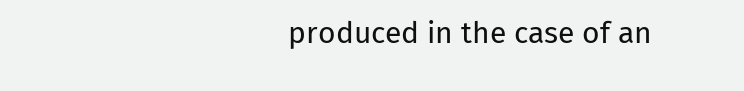produced in the case of an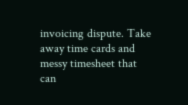invoicing dispute. Take away time cards and messy timesheet that can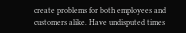create problems for both employees and customers alike. Have undisputed times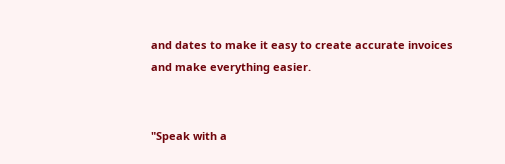and dates to make it easy to create accurate invoices and make everything easier.


"Speak with a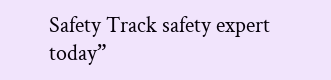Safety Track safety expert today”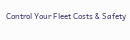Control Your Fleet Costs & Safety